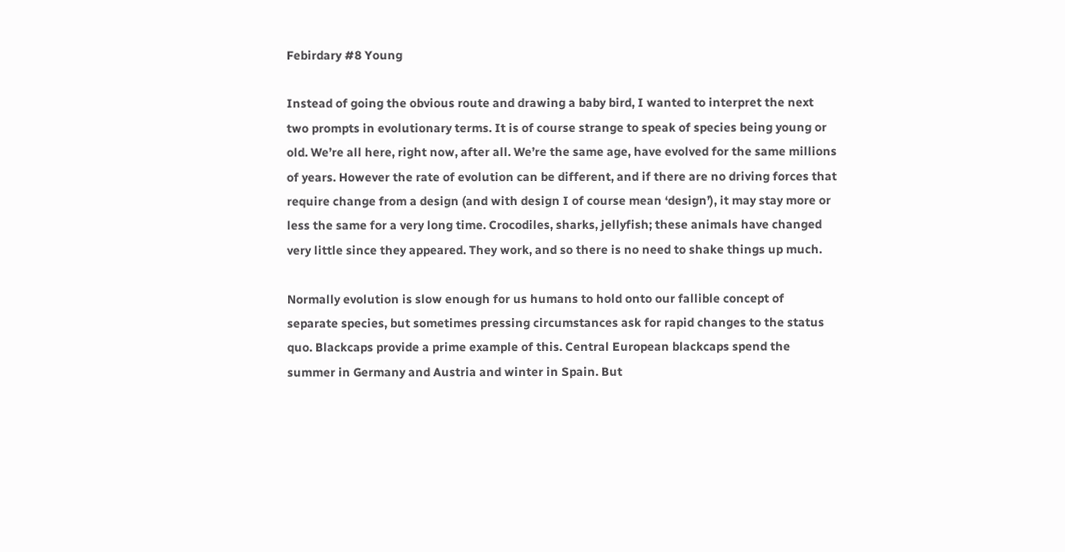Febirdary #8 Young

Instead of going the obvious route and drawing a baby bird, I wanted to interpret the next two prompts in evolutionary terms. It is of course strange to speak of species being young or old. We’re all here, right now, after all. We’re the same age, have evolved for the same millions of years. However the rate of evolution can be different, and if there are no driving forces that require change from a design (and with design I of course mean ‘design’), it may stay more or less the same for a very long time. Crocodiles, sharks, jellyfish; these animals have changed very little since they appeared. They work, and so there is no need to shake things up much.

Normally evolution is slow enough for us humans to hold onto our fallible concept of separate species, but sometimes pressing circumstances ask for rapid changes to the status quo. Blackcaps provide a prime example of this. Central European blackcaps spend the summer in Germany and Austria and winter in Spain. But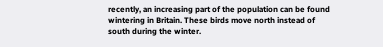recently, an increasing part of the population can be found wintering in Britain. These birds move north instead of south during the winter.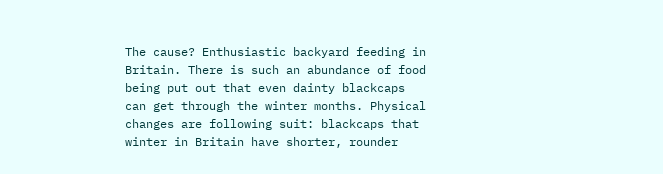The cause? Enthusiastic backyard feeding in Britain. There is such an abundance of food being put out that even dainty blackcaps can get through the winter months. Physical changes are following suit: blackcaps that winter in Britain have shorter, rounder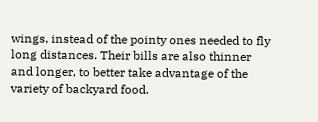wings, instead of the pointy ones needed to fly long distances. Their bills are also thinner and longer, to better take advantage of the variety of backyard food.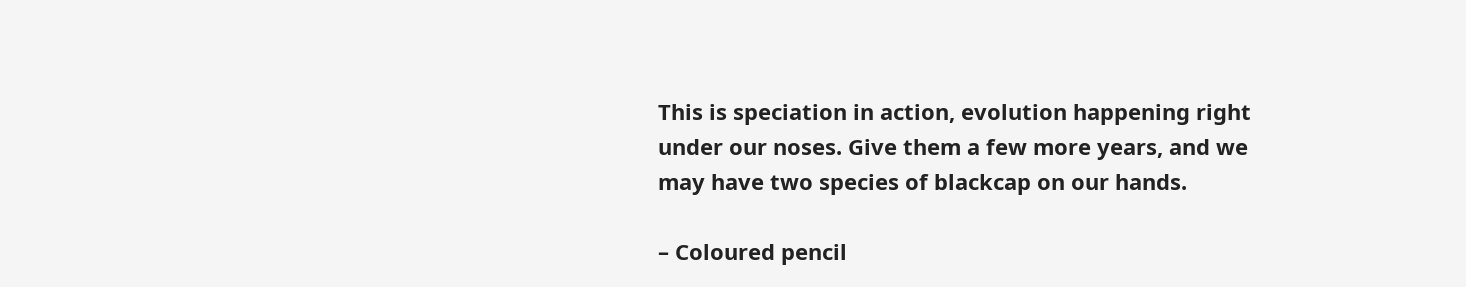This is speciation in action, evolution happening right under our noses. Give them a few more years, and we may have two species of blackcap on our hands.

– Coloured pencil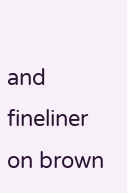and fineliner on brown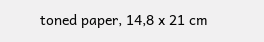toned paper, 14,8 x 21 cm